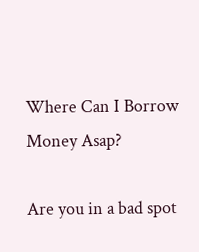Where Can I Borrow Money Asap?

Are you in a bad spot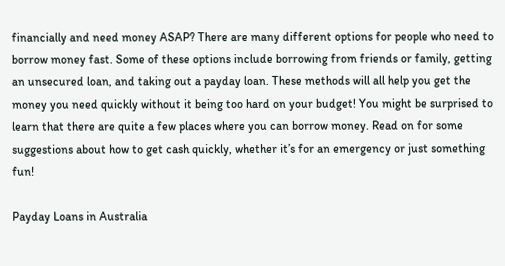financially and need money ASAP? There are many different options for people who need to borrow money fast. Some of these options include borrowing from friends or family, getting an unsecured loan, and taking out a payday loan. These methods will all help you get the money you need quickly without it being too hard on your budget! You might be surprised to learn that there are quite a few places where you can borrow money. Read on for some suggestions about how to get cash quickly, whether it’s for an emergency or just something fun!

Payday Loans in Australia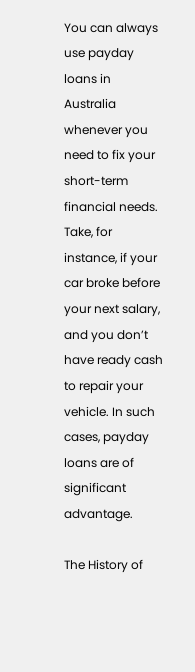You can always use payday loans in Australia whenever you need to fix your short-term financial needs. Take, for instance, if your car broke before your next salary, and you don’t have ready cash to repair your vehicle. In such cases, payday loans are of significant advantage.

The History of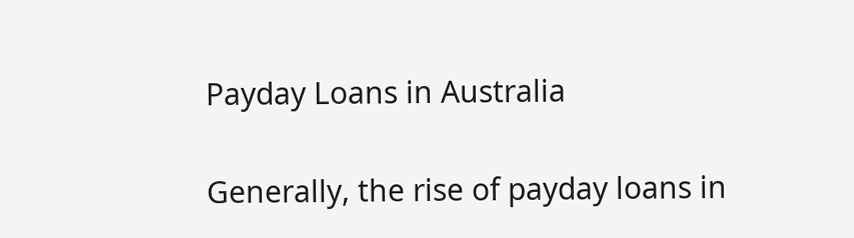Payday Loans in Australia

Generally, the rise of payday loans in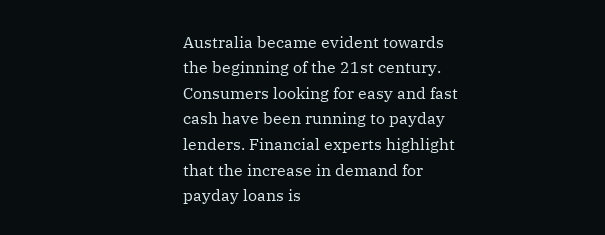Australia became evident towards the beginning of the 21st century. Consumers looking for easy and fast cash have been running to payday lenders. Financial experts highlight that the increase in demand for payday loans is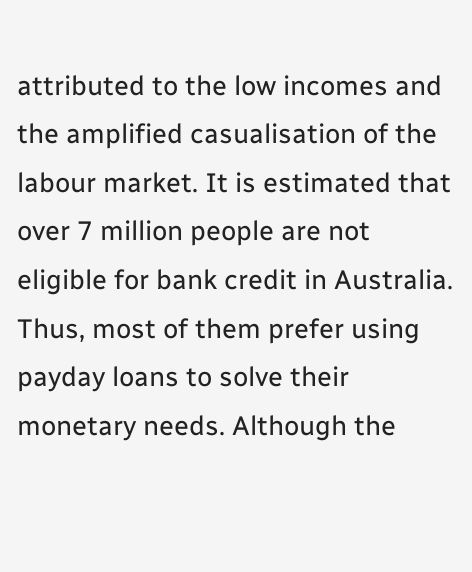attributed to the low incomes and the amplified casualisation of the labour market. It is estimated that over 7 million people are not eligible for bank credit in Australia. Thus, most of them prefer using payday loans to solve their monetary needs. Although the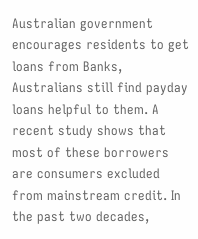Australian government encourages residents to get loans from Banks, Australians still find payday loans helpful to them. A recent study shows that most of these borrowers are consumers excluded from mainstream credit. In the past two decades,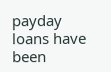payday loans have been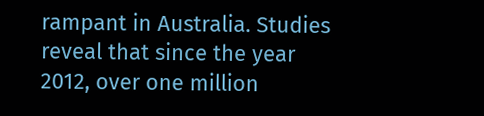rampant in Australia. Studies reveal that since the year 2012, over one million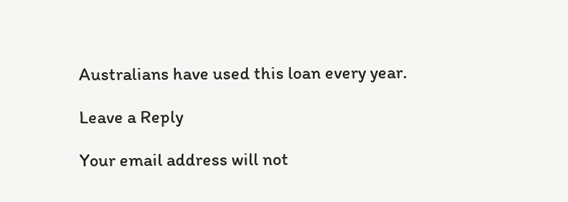Australians have used this loan every year.

Leave a Reply

Your email address will not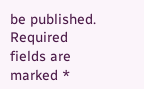be published. Required fields are marked *